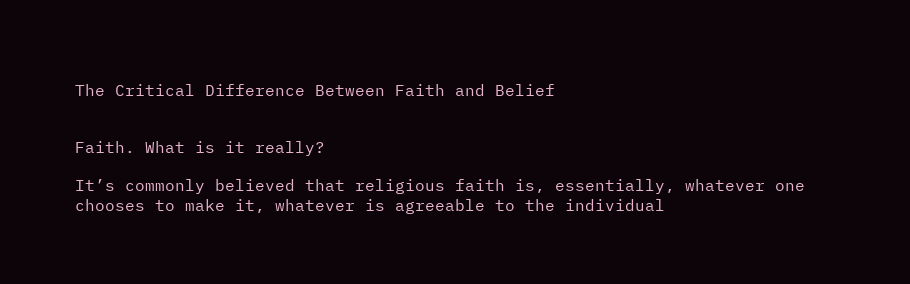The Critical Difference Between Faith and Belief


Faith. What is it really?

It’s commonly believed that religious faith is, essentially, whatever one chooses to make it, whatever is agreeable to the individual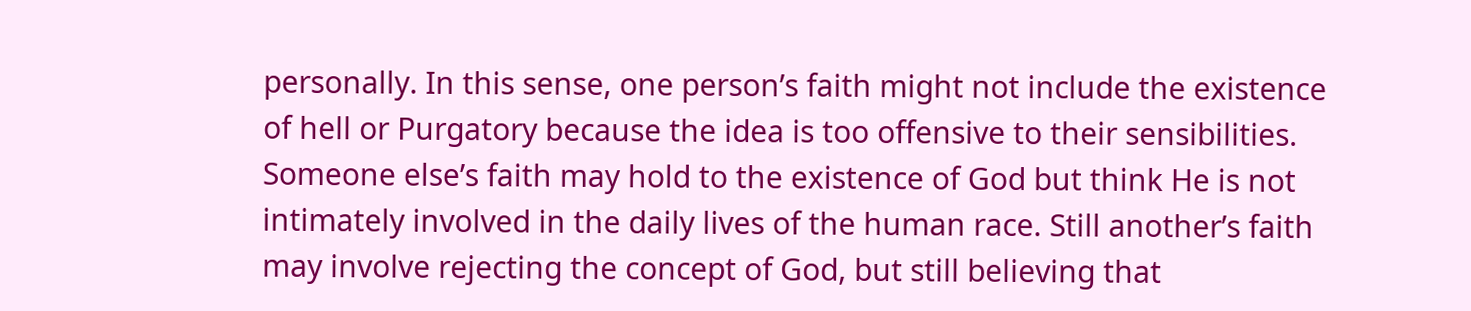personally. In this sense, one person’s faith might not include the existence of hell or Purgatory because the idea is too offensive to their sensibilities. Someone else’s faith may hold to the existence of God but think He is not intimately involved in the daily lives of the human race. Still another’s faith may involve rejecting the concept of God, but still believing that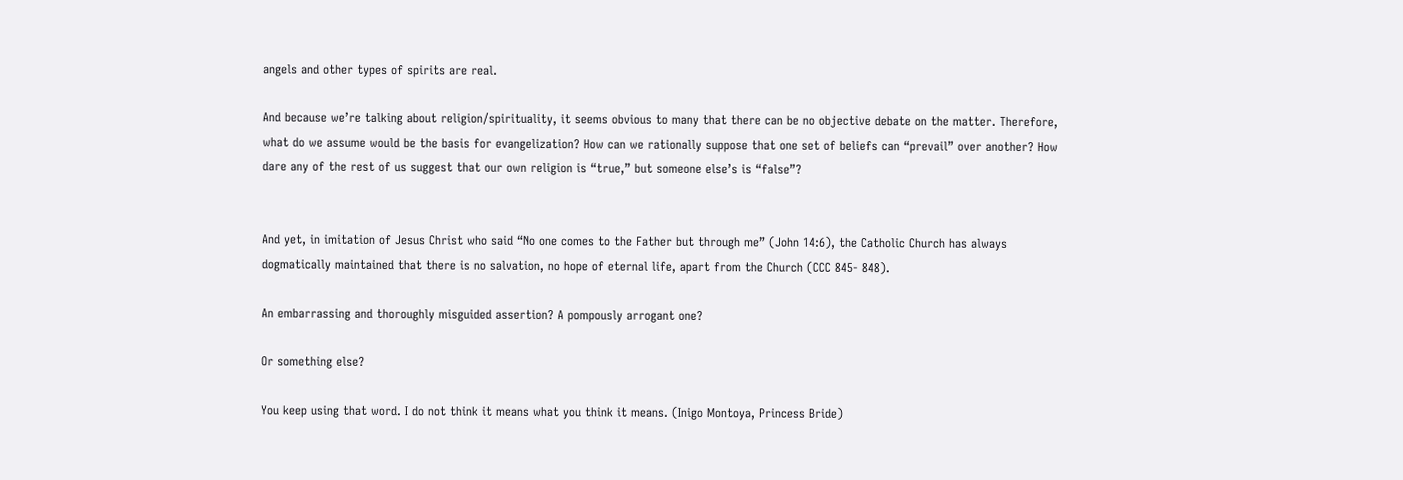angels and other types of spirits are real.

And because we’re talking about religion/spirituality, it seems obvious to many that there can be no objective debate on the matter. Therefore, what do we assume would be the basis for evangelization? How can we rationally suppose that one set of beliefs can “prevail” over another? How dare any of the rest of us suggest that our own religion is “true,” but someone else’s is “false”?


And yet, in imitation of Jesus Christ who said “No one comes to the Father but through me” (John 14:6), the Catholic Church has always dogmatically maintained that there is no salvation, no hope of eternal life, apart from the Church (CCC 845- 848).

An embarrassing and thoroughly misguided assertion? A pompously arrogant one?

Or something else?

You keep using that word. I do not think it means what you think it means. (Inigo Montoya, Princess Bride)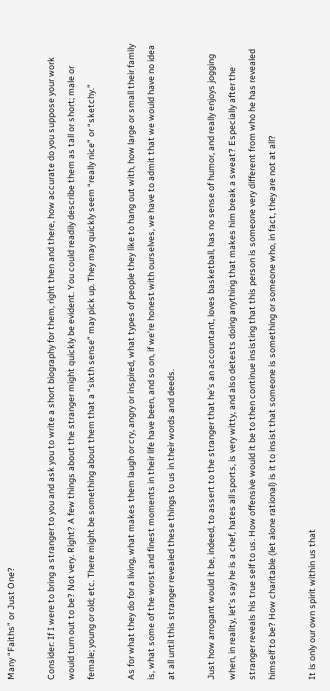Many “Faiths” or Just One?

Consider: If I were to bring a stranger to you and ask you to write a short biography for them, right then and there, how accurate do you suppose your work would turn out to be? Not very. Right? A few things about the stranger might quickly be evident. You could readily describe them as tall or short; male or female; young or old; etc. There might be something about them that a “sixth sense” may pick up. They may quickly seem “really nice” or “sketchy.”

As for what they do for a living, what makes them laugh or cry, angry or inspired, what types of people they like to hang out with, how large or small their family is, what some of the worst and finest moments in their life have been, and so on, if we’re honest with ourselves, we have to admit that we would have no idea at all until this stranger revealed these things to us in their words and deeds.

Just how arrogant would it be, indeed, to assert to the stranger that he’s an accountant, loves basketball, has no sense of humor, and really enjoys jogging when, in reality, let’s say he is a chef, hates all sports, is very witty, and also detests doing anything that makes him break a sweat? Especially after the stranger reveals his true self to us. How offensive would it be to then continue insisting that this person is someone very different from who he has revealed himself to be? How charitable (let alone rational) is it to insist that someone is something or someone who, in fact, they are not at all?

It is only our own spirit within us that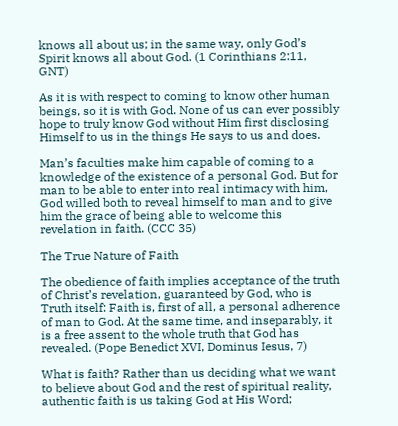knows all about us; in the same way, only God’s Spirit knows all about God. (1 Corinthians 2:11, GNT)

As it is with respect to coming to know other human beings, so it is with God. None of us can ever possibly hope to truly know God without Him first disclosing Himself to us in the things He says to us and does.

Man’s faculties make him capable of coming to a knowledge of the existence of a personal God. But for man to be able to enter into real intimacy with him, God willed both to reveal himself to man and to give him the grace of being able to welcome this revelation in faith. (CCC 35)

The True Nature of Faith

The obedience of faith implies acceptance of the truth of Christ’s revelation, guaranteed by God, who is Truth itself: Faith is, first of all, a personal adherence of man to God. At the same time, and inseparably, it is a free assent to the whole truth that God has revealed. (Pope Benedict XVI, Dominus Iesus, 7)

What is faith? Rather than us deciding what we want to believe about God and the rest of spiritual reality, authentic faith is us taking God at His Word;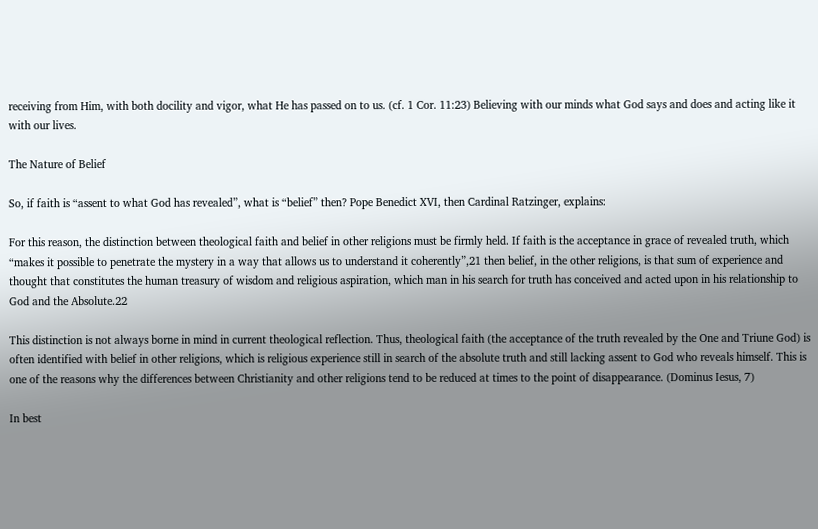receiving from Him, with both docility and vigor, what He has passed on to us. (cf. 1 Cor. 11:23) Believing with our minds what God says and does and acting like it with our lives.

The Nature of Belief

So, if faith is “assent to what God has revealed”, what is “belief” then? Pope Benedict XVI, then Cardinal Ratzinger, explains:

For this reason, the distinction between theological faith and belief in other religions must be firmly held. If faith is the acceptance in grace of revealed truth, which “makes it possible to penetrate the mystery in a way that allows us to understand it coherently”,21 then belief, in the other religions, is that sum of experience and thought that constitutes the human treasury of wisdom and religious aspiration, which man in his search for truth has conceived and acted upon in his relationship to God and the Absolute.22

This distinction is not always borne in mind in current theological reflection. Thus, theological faith (the acceptance of the truth revealed by the One and Triune God) is often identified with belief in other religions, which is religious experience still in search of the absolute truth and still lacking assent to God who reveals himself. This is one of the reasons why the differences between Christianity and other religions tend to be reduced at times to the point of disappearance. (Dominus Iesus, 7)

In best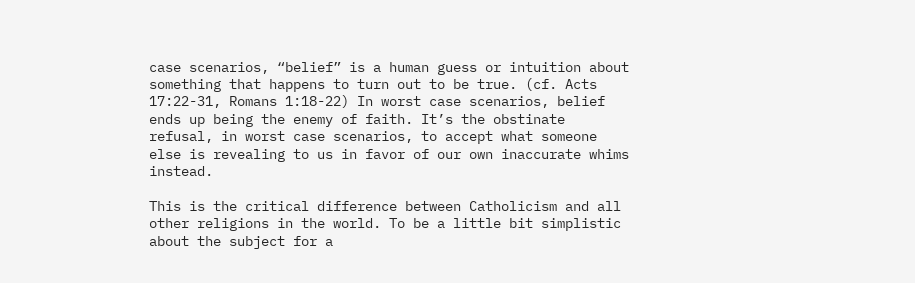case scenarios, “belief” is a human guess or intuition about something that happens to turn out to be true. (cf. Acts 17:22-31, Romans 1:18-22) In worst case scenarios, belief ends up being the enemy of faith. It’s the obstinate refusal, in worst case scenarios, to accept what someone else is revealing to us in favor of our own inaccurate whims instead.

This is the critical difference between Catholicism and all other religions in the world. To be a little bit simplistic about the subject for a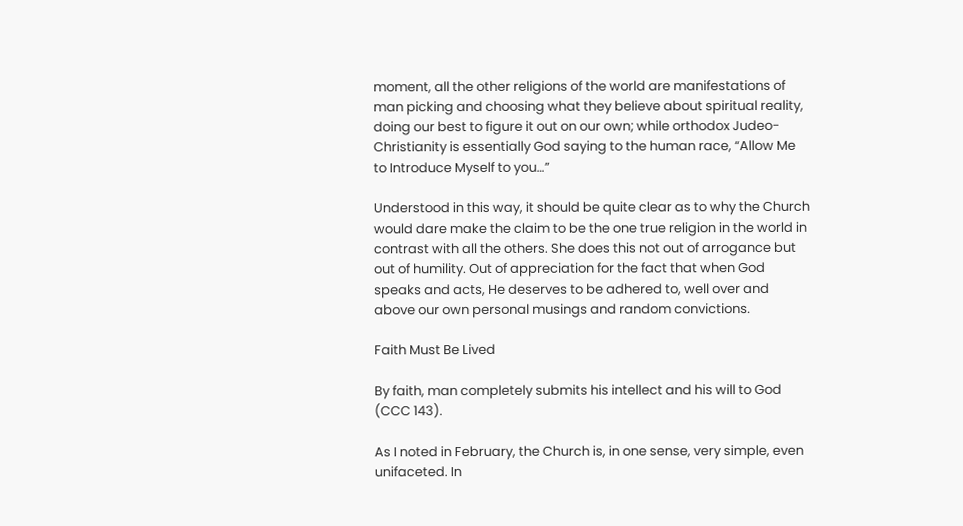moment, all the other religions of the world are manifestations of man picking and choosing what they believe about spiritual reality, doing our best to figure it out on our own; while orthodox Judeo-Christianity is essentially God saying to the human race, “Allow Me to Introduce Myself to you…”

Understood in this way, it should be quite clear as to why the Church would dare make the claim to be the one true religion in the world in contrast with all the others. She does this not out of arrogance but out of humility. Out of appreciation for the fact that when God speaks and acts, He deserves to be adhered to, well over and above our own personal musings and random convictions.

Faith Must Be Lived

By faith, man completely submits his intellect and his will to God (CCC 143).

As I noted in February, the Church is, in one sense, very simple, even unifaceted. In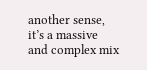another sense, it’s a massive and complex mix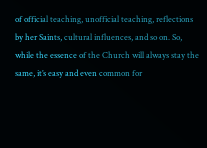of official teaching, unofficial teaching, reflections by her Saints, cultural influences, and so on. So, while the essence of the Church will always stay the same, it’s easy and even common for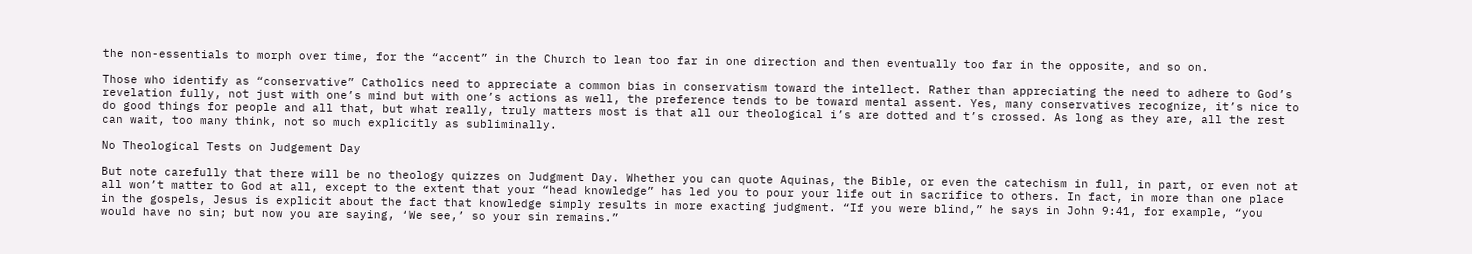the non-essentials to morph over time, for the “accent” in the Church to lean too far in one direction and then eventually too far in the opposite, and so on.

Those who identify as “conservative” Catholics need to appreciate a common bias in conservatism toward the intellect. Rather than appreciating the need to adhere to God’s revelation fully, not just with one’s mind but with one’s actions as well, the preference tends to be toward mental assent. Yes, many conservatives recognize, it’s nice to do good things for people and all that, but what really, truly matters most is that all our theological i’s are dotted and t’s crossed. As long as they are, all the rest can wait, too many think, not so much explicitly as subliminally.

No Theological Tests on Judgement Day

But note carefully that there will be no theology quizzes on Judgment Day. Whether you can quote Aquinas, the Bible, or even the catechism in full, in part, or even not at all won’t matter to God at all, except to the extent that your “head knowledge” has led you to pour your life out in sacrifice to others. In fact, in more than one place in the gospels, Jesus is explicit about the fact that knowledge simply results in more exacting judgment. “If you were blind,” he says in John 9:41, for example, “you would have no sin; but now you are saying, ‘We see,’ so your sin remains.”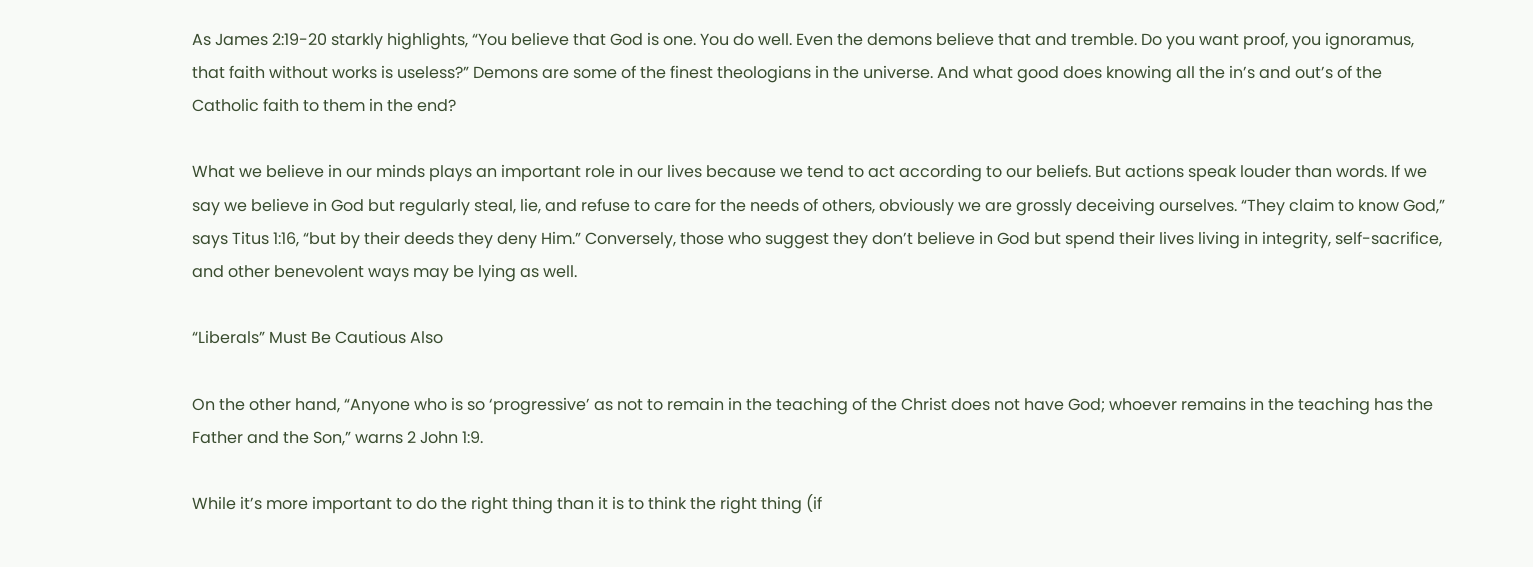As James 2:19-20 starkly highlights, “You believe that God is one. You do well. Even the demons believe that and tremble. Do you want proof, you ignoramus, that faith without works is useless?” Demons are some of the finest theologians in the universe. And what good does knowing all the in’s and out’s of the Catholic faith to them in the end?

What we believe in our minds plays an important role in our lives because we tend to act according to our beliefs. But actions speak louder than words. If we say we believe in God but regularly steal, lie, and refuse to care for the needs of others, obviously we are grossly deceiving ourselves. “They claim to know God,” says Titus 1:16, “but by their deeds they deny Him.” Conversely, those who suggest they don’t believe in God but spend their lives living in integrity, self-sacrifice, and other benevolent ways may be lying as well.

“Liberals” Must Be Cautious Also

On the other hand, “Anyone who is so ‘progressive’ as not to remain in the teaching of the Christ does not have God; whoever remains in the teaching has the Father and the Son,” warns 2 John 1:9.

While it’s more important to do the right thing than it is to think the right thing (if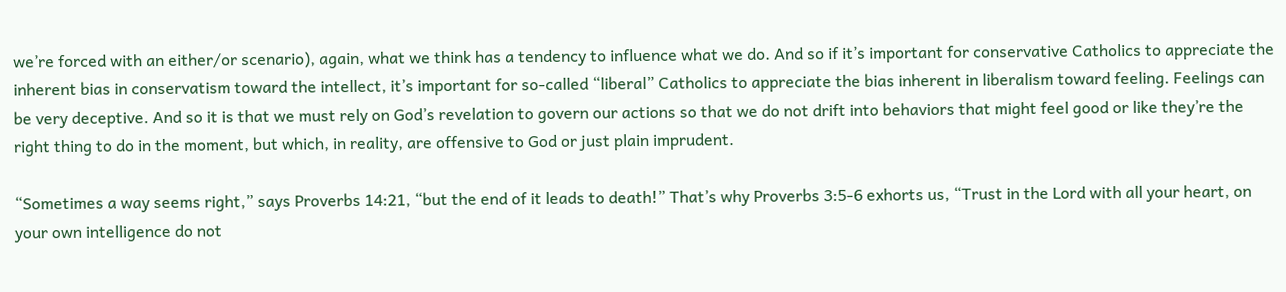we’re forced with an either/or scenario), again, what we think has a tendency to influence what we do. And so if it’s important for conservative Catholics to appreciate the inherent bias in conservatism toward the intellect, it’s important for so-called “liberal” Catholics to appreciate the bias inherent in liberalism toward feeling. Feelings can be very deceptive. And so it is that we must rely on God’s revelation to govern our actions so that we do not drift into behaviors that might feel good or like they’re the right thing to do in the moment, but which, in reality, are offensive to God or just plain imprudent.

“Sometimes a way seems right,” says Proverbs 14:21, “but the end of it leads to death!” That’s why Proverbs 3:5-6 exhorts us, “Trust in the Lord with all your heart, on your own intelligence do not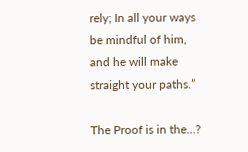rely; In all your ways be mindful of him, and he will make straight your paths.”

The Proof is in the…?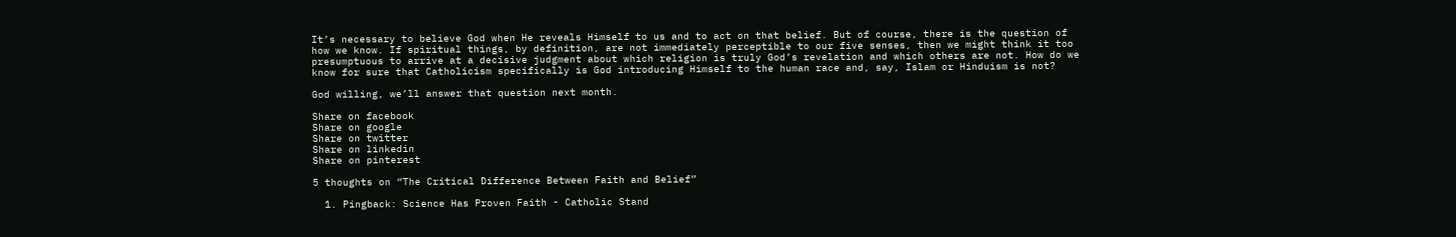It’s necessary to believe God when He reveals Himself to us and to act on that belief. But of course, there is the question of how we know. If spiritual things, by definition, are not immediately perceptible to our five senses, then we might think it too presumptuous to arrive at a decisive judgment about which religion is truly God’s revelation and which others are not. How do we know for sure that Catholicism specifically is God introducing Himself to the human race and, say, Islam or Hinduism is not?

God willing, we’ll answer that question next month.

Share on facebook
Share on google
Share on twitter
Share on linkedin
Share on pinterest

5 thoughts on “The Critical Difference Between Faith and Belief”

  1. Pingback: Science Has Proven Faith - Catholic Stand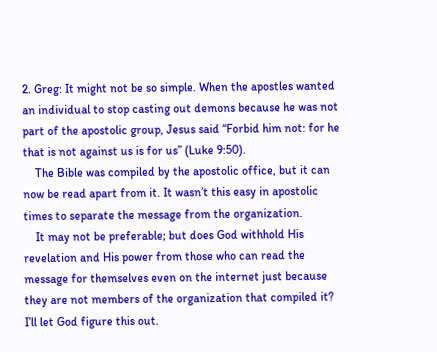2. Greg: It might not be so simple. When the apostles wanted an individual to stop casting out demons because he was not part of the apostolic group, Jesus said “Forbid him not: for he that is not against us is for us” (Luke 9:50).
    The Bible was compiled by the apostolic office, but it can now be read apart from it. It wasn’t this easy in apostolic times to separate the message from the organization.
    It may not be preferable; but does God withhold His revelation and His power from those who can read the message for themselves even on the internet just because they are not members of the organization that compiled it? I’ll let God figure this out.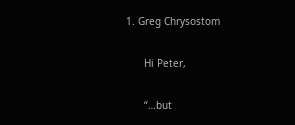1. Greg Chrysostom

      Hi Peter,

      “…but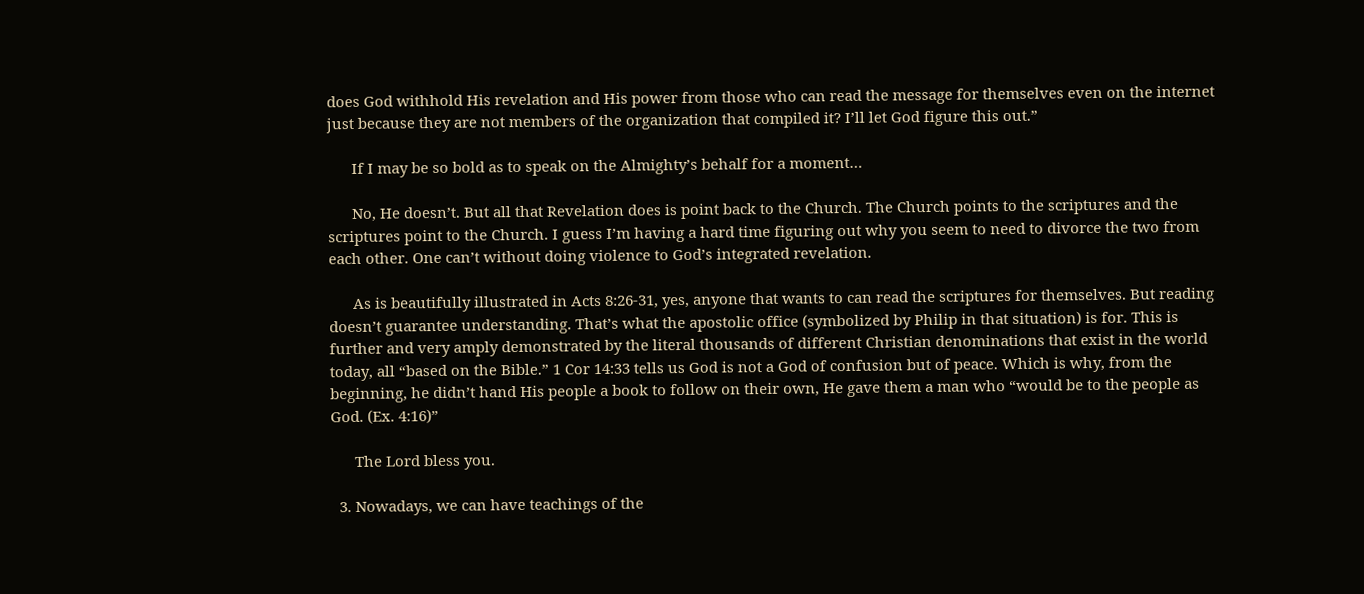does God withhold His revelation and His power from those who can read the message for themselves even on the internet just because they are not members of the organization that compiled it? I’ll let God figure this out.”

      If I may be so bold as to speak on the Almighty’s behalf for a moment…

      No, He doesn’t. But all that Revelation does is point back to the Church. The Church points to the scriptures and the scriptures point to the Church. I guess I’m having a hard time figuring out why you seem to need to divorce the two from each other. One can’t without doing violence to God’s integrated revelation.

      As is beautifully illustrated in Acts 8:26-31, yes, anyone that wants to can read the scriptures for themselves. But reading doesn’t guarantee understanding. That’s what the apostolic office (symbolized by Philip in that situation) is for. This is further and very amply demonstrated by the literal thousands of different Christian denominations that exist in the world today, all “based on the Bible.” 1 Cor 14:33 tells us God is not a God of confusion but of peace. Which is why, from the beginning, he didn’t hand His people a book to follow on their own, He gave them a man who “would be to the people as God. (Ex. 4:16)”

      The Lord bless you.

  3. Nowadays, we can have teachings of the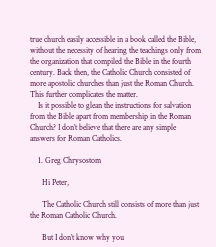true church easily accessible in a book called the Bible, without the necessity of hearing the teachings only from the organization that compiled the Bible in the fourth century. Back then, the Catholic Church consisted of more apostolic churches than just the Roman Church. This further complicates the matter.
    Is it possible to glean the instructions for salvation from the Bible apart from membership in the Roman Church? I don’t believe that there are any simple answers for Roman Catholics.

    1. Greg Chrysostom

      Hi Peter,

      The Catholic Church still consists of more than just the Roman Catholic Church.

      But I don’t know why you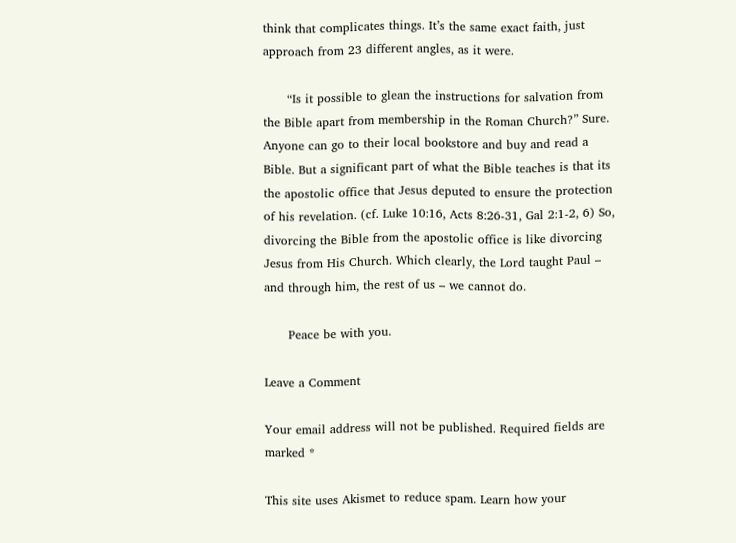think that complicates things. It’s the same exact faith, just approach from 23 different angles, as it were.

      “Is it possible to glean the instructions for salvation from the Bible apart from membership in the Roman Church?” Sure. Anyone can go to their local bookstore and buy and read a Bible. But a significant part of what the Bible teaches is that its the apostolic office that Jesus deputed to ensure the protection of his revelation. (cf. Luke 10:16, Acts 8:26-31, Gal 2:1-2, 6) So, divorcing the Bible from the apostolic office is like divorcing Jesus from His Church. Which clearly, the Lord taught Paul – and through him, the rest of us – we cannot do.

      Peace be with you.

Leave a Comment

Your email address will not be published. Required fields are marked *

This site uses Akismet to reduce spam. Learn how your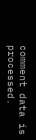comment data is processed.